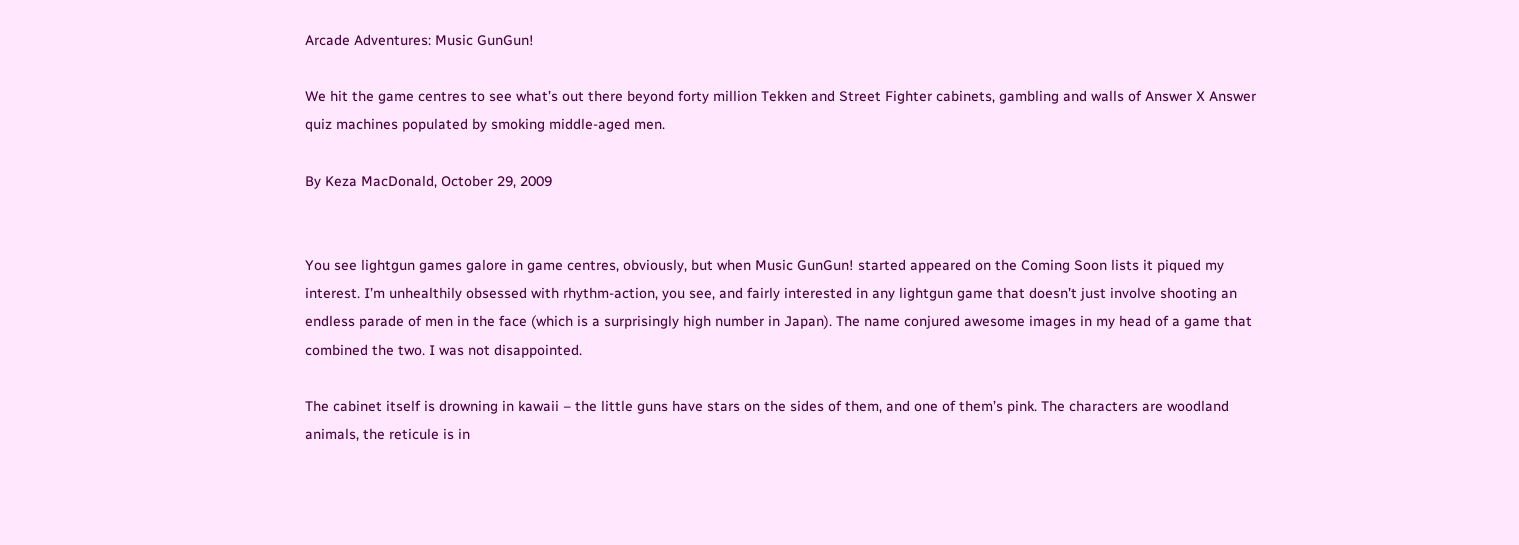Arcade Adventures: Music GunGun!

We hit the game centres to see what’s out there beyond forty million Tekken and Street Fighter cabinets, gambling and walls of Answer X Answer quiz machines populated by smoking middle-aged men.

By Keza MacDonald, October 29, 2009


You see lightgun games galore in game centres, obviously, but when Music GunGun! started appeared on the Coming Soon lists it piqued my interest. I’m unhealthily obsessed with rhythm-action, you see, and fairly interested in any lightgun game that doesn’t just involve shooting an endless parade of men in the face (which is a surprisingly high number in Japan). The name conjured awesome images in my head of a game that combined the two. I was not disappointed.

The cabinet itself is drowning in kawaii – the little guns have stars on the sides of them, and one of them’s pink. The characters are woodland animals, the reticule is in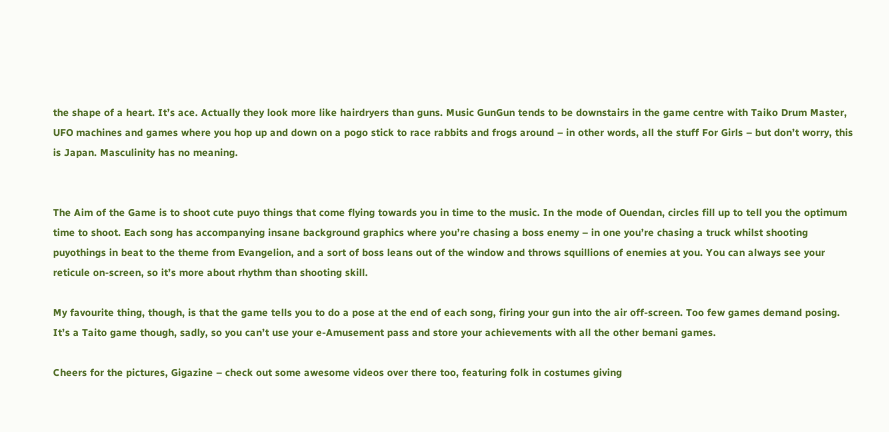the shape of a heart. It’s ace. Actually they look more like hairdryers than guns. Music GunGun tends to be downstairs in the game centre with Taiko Drum Master, UFO machines and games where you hop up and down on a pogo stick to race rabbits and frogs around – in other words, all the stuff For Girls – but don’t worry, this is Japan. Masculinity has no meaning.


The Aim of the Game is to shoot cute puyo things that come flying towards you in time to the music. In the mode of Ouendan, circles fill up to tell you the optimum time to shoot. Each song has accompanying insane background graphics where you’re chasing a boss enemy – in one you’re chasing a truck whilst shooting puyothings in beat to the theme from Evangelion, and a sort of boss leans out of the window and throws squillions of enemies at you. You can always see your reticule on-screen, so it’s more about rhythm than shooting skill.

My favourite thing, though, is that the game tells you to do a pose at the end of each song, firing your gun into the air off-screen. Too few games demand posing. It’s a Taito game though, sadly, so you can’t use your e-Amusement pass and store your achievements with all the other bemani games.

Cheers for the pictures, Gigazine – check out some awesome videos over there too, featuring folk in costumes giving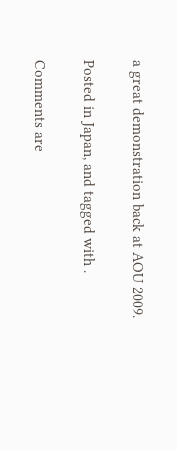a great demonstration back at AOU 2009.

Posted in Japan, and tagged with .

Comments are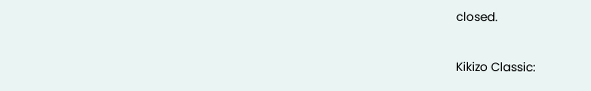closed.


Kikizo Classic: